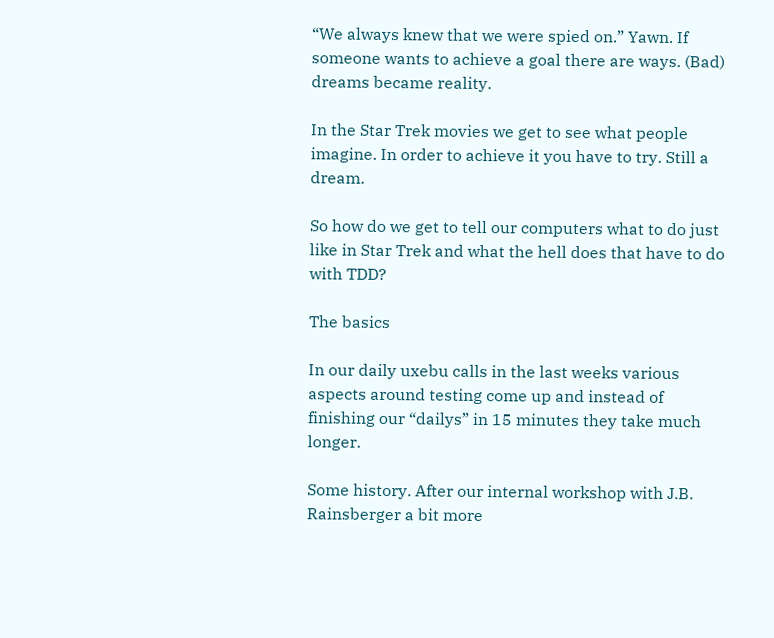“We always knew that we were spied on.” Yawn. If someone wants to achieve a goal there are ways. (Bad) dreams became reality.

In the Star Trek movies we get to see what people imagine. In order to achieve it you have to try. Still a dream.

So how do we get to tell our computers what to do just like in Star Trek and what the hell does that have to do with TDD?

The basics

In our daily uxebu calls in the last weeks various aspects around testing come up and instead of finishing our “dailys” in 15 minutes they take much longer.

Some history. After our internal workshop with J.B. Rainsberger a bit more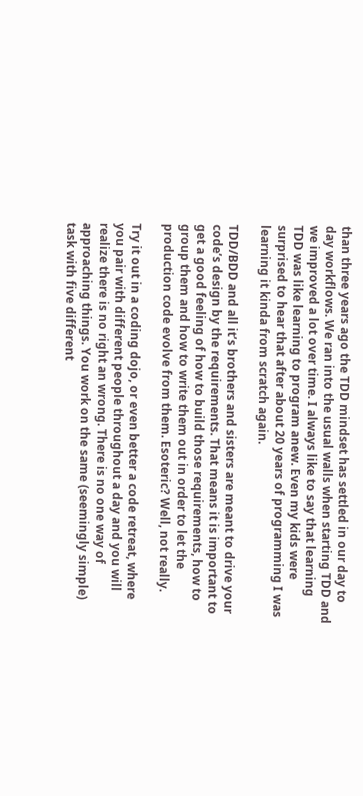than three years ago the TDD mindset has settled in our day to day workflows. We ran into the usual walls when starting TDD and we improved a lot over time. I always like to say that learning TDD was like learning to program anew. Even my kids were surprised to hear that after about 20 years of programming I was learning it kinda from scratch again.

TDD/BDD and all it’s brothers and sisters are meant to drive your code’s design by the requirements. That means it is important to get a good feeling of how to build those requirements, how to group them and how to write them out in order to let the production code evolve from them. Esoteric? Well, not really.

Try it out in a coding dojo, or even better a code retreat, where you pair with different people throughout a day and you will realize there is no right an wrong. There is no one way of approaching things. You work on the same (seemingly simple) task with five different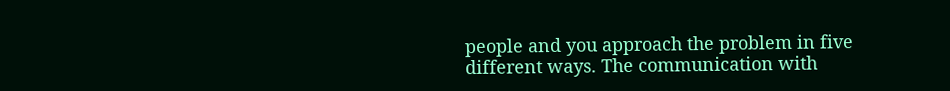people and you approach the problem in five different ways. The communication with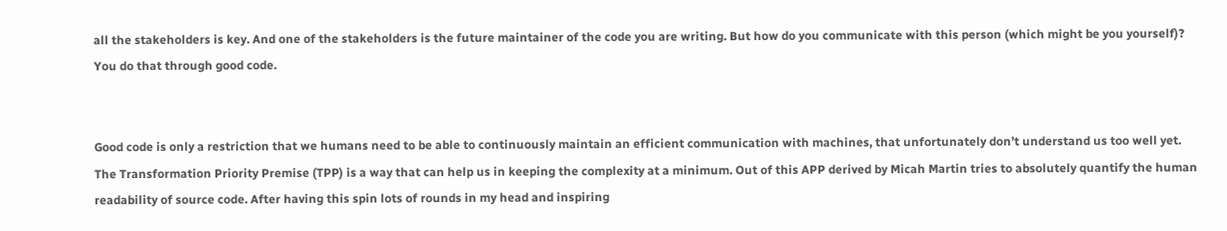all the stakeholders is key. And one of the stakeholders is the future maintainer of the code you are writing. But how do you communicate with this person (which might be you yourself)? You do that through good code.


Good code is only a restriction that we humans need to be able to continuously maintain an efficient communication with machines, that unfortunately don’t understand us too well yet. The Transformation Priority Premise (TPP) is a way that can help us in keeping the complexity at a minimum. Out of this APP derived by Micah Martin tries to absolutely quantify the human readability of source code. After having this spin lots of rounds in my head and inspiring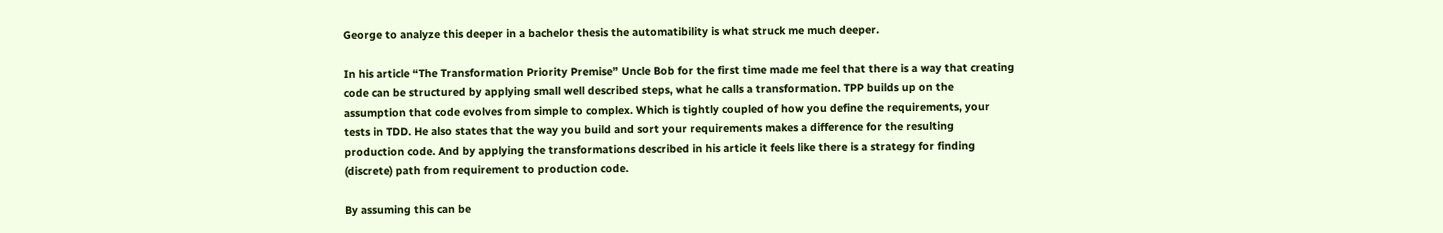George to analyze this deeper in a bachelor thesis the automatibility is what struck me much deeper.

In his article “The Transformation Priority Premise” Uncle Bob for the first time made me feel that there is a way that creating code can be structured by applying small well described steps, what he calls a transformation. TPP builds up on the assumption that code evolves from simple to complex. Which is tightly coupled of how you define the requirements, your tests in TDD. He also states that the way you build and sort your requirements makes a difference for the resulting production code. And by applying the transformations described in his article it feels like there is a strategy for finding (discrete) path from requirement to production code.

By assuming this can be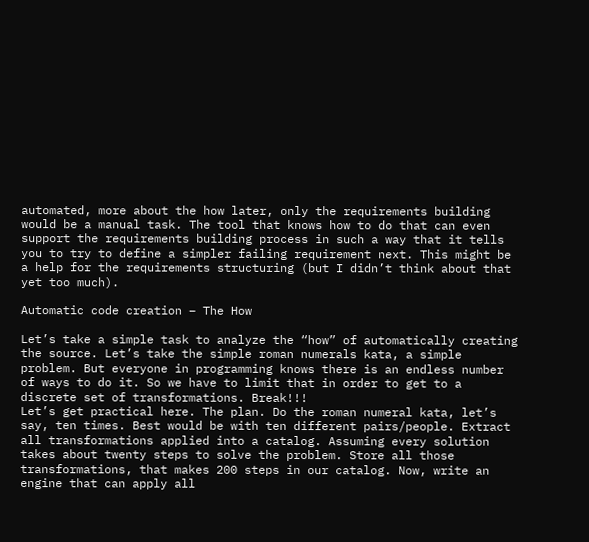automated, more about the how later, only the requirements building would be a manual task. The tool that knows how to do that can even support the requirements building process in such a way that it tells you to try to define a simpler failing requirement next. This might be a help for the requirements structuring (but I didn’t think about that yet too much).

Automatic code creation – The How

Let’s take a simple task to analyze the “how” of automatically creating the source. Let’s take the simple roman numerals kata, a simple problem. But everyone in programming knows there is an endless number of ways to do it. So we have to limit that in order to get to a discrete set of transformations. Break!!!
Let’s get practical here. The plan. Do the roman numeral kata, let’s say, ten times. Best would be with ten different pairs/people. Extract all transformations applied into a catalog. Assuming every solution takes about twenty steps to solve the problem. Store all those transformations, that makes 200 steps in our catalog. Now, write an engine that can apply all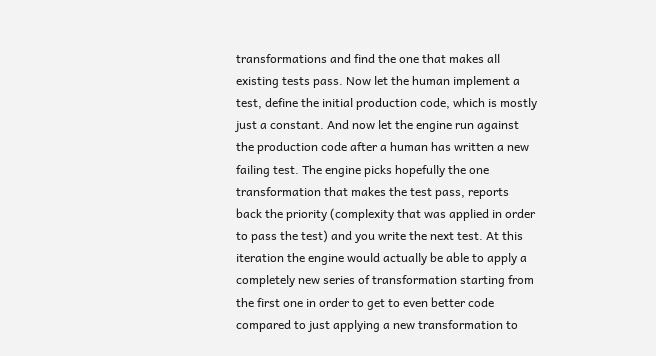transformations and find the one that makes all existing tests pass. Now let the human implement a test, define the initial production code, which is mostly just a constant. And now let the engine run against the production code after a human has written a new failing test. The engine picks hopefully the one transformation that makes the test pass, reports back the priority (complexity that was applied in order to pass the test) and you write the next test. At this iteration the engine would actually be able to apply a completely new series of transformation starting from the first one in order to get to even better code compared to just applying a new transformation to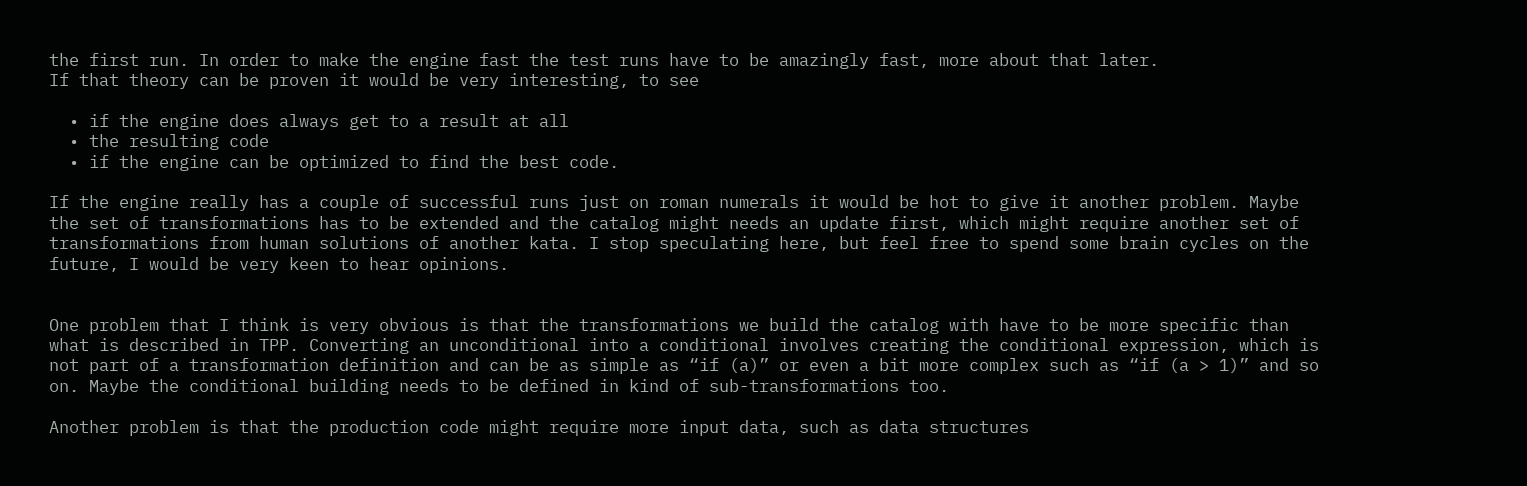the first run. In order to make the engine fast the test runs have to be amazingly fast, more about that later.
If that theory can be proven it would be very interesting, to see

  • if the engine does always get to a result at all
  • the resulting code
  • if the engine can be optimized to find the best code.

If the engine really has a couple of successful runs just on roman numerals it would be hot to give it another problem. Maybe the set of transformations has to be extended and the catalog might needs an update first, which might require another set of transformations from human solutions of another kata. I stop speculating here, but feel free to spend some brain cycles on the future, I would be very keen to hear opinions.


One problem that I think is very obvious is that the transformations we build the catalog with have to be more specific than what is described in TPP. Converting an unconditional into a conditional involves creating the conditional expression, which is not part of a transformation definition and can be as simple as “if (a)” or even a bit more complex such as “if (a > 1)” and so on. Maybe the conditional building needs to be defined in kind of sub-transformations too.

Another problem is that the production code might require more input data, such as data structures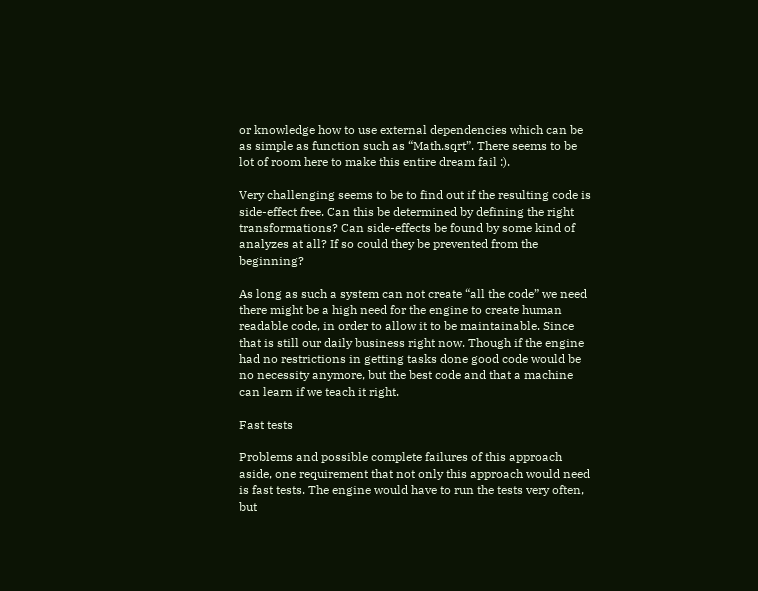or knowledge how to use external dependencies which can be as simple as function such as “Math.sqrt”. There seems to be lot of room here to make this entire dream fail :).

Very challenging seems to be to find out if the resulting code is side-effect free. Can this be determined by defining the right transformations? Can side-effects be found by some kind of analyzes at all? If so could they be prevented from the beginning?

As long as such a system can not create “all the code” we need there might be a high need for the engine to create human readable code, in order to allow it to be maintainable. Since that is still our daily business right now. Though if the engine had no restrictions in getting tasks done good code would be no necessity anymore, but the best code and that a machine can learn if we teach it right.

Fast tests

Problems and possible complete failures of this approach aside, one requirement that not only this approach would need is fast tests. The engine would have to run the tests very often, but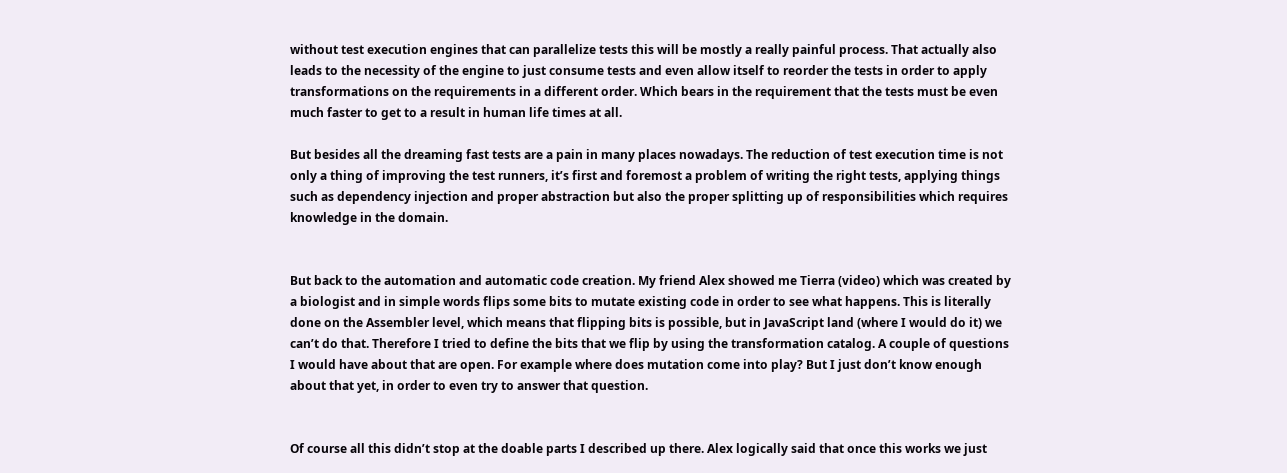without test execution engines that can parallelize tests this will be mostly a really painful process. That actually also leads to the necessity of the engine to just consume tests and even allow itself to reorder the tests in order to apply transformations on the requirements in a different order. Which bears in the requirement that the tests must be even much faster to get to a result in human life times at all.

But besides all the dreaming fast tests are a pain in many places nowadays. The reduction of test execution time is not only a thing of improving the test runners, it’s first and foremost a problem of writing the right tests, applying things such as dependency injection and proper abstraction but also the proper splitting up of responsibilities which requires knowledge in the domain.


But back to the automation and automatic code creation. My friend Alex showed me Tierra (video) which was created by a biologist and in simple words flips some bits to mutate existing code in order to see what happens. This is literally done on the Assembler level, which means that flipping bits is possible, but in JavaScript land (where I would do it) we can’t do that. Therefore I tried to define the bits that we flip by using the transformation catalog. A couple of questions I would have about that are open. For example where does mutation come into play? But I just don’t know enough about that yet, in order to even try to answer that question.


Of course all this didn’t stop at the doable parts I described up there. Alex logically said that once this works we just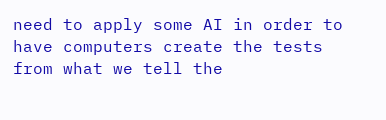need to apply some AI in order to have computers create the tests from what we tell the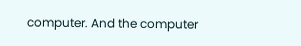computer. And the computer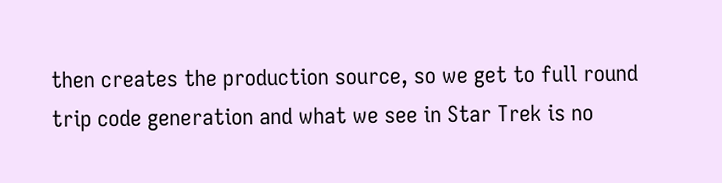then creates the production source, so we get to full round trip code generation and what we see in Star Trek is no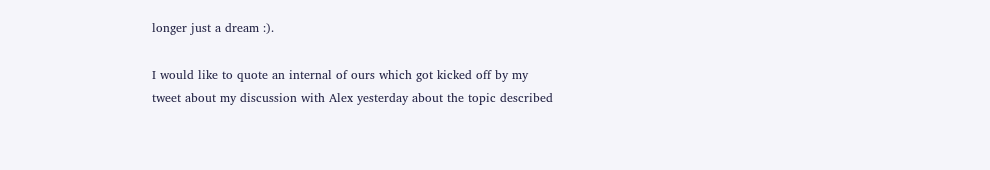longer just a dream :).

I would like to quote an internal of ours which got kicked off by my tweet about my discussion with Alex yesterday about the topic described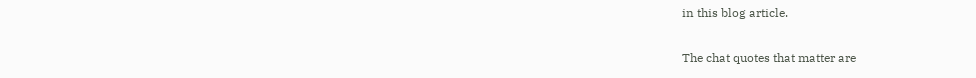in this blog article.

The chat quotes that matter are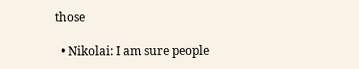those

  • Nikolai: I am sure people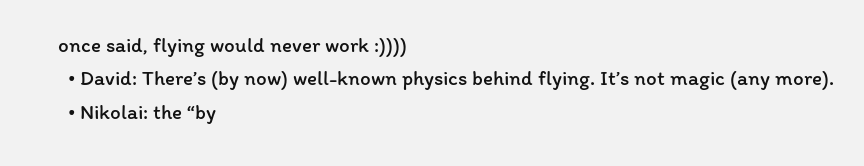once said, flying would never work :))))
  • David: There’s (by now) well-known physics behind flying. It’s not magic (any more).
  • Nikolai: the “by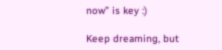now” is key :)

Keep dreaming, but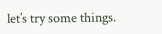let’s try some things.